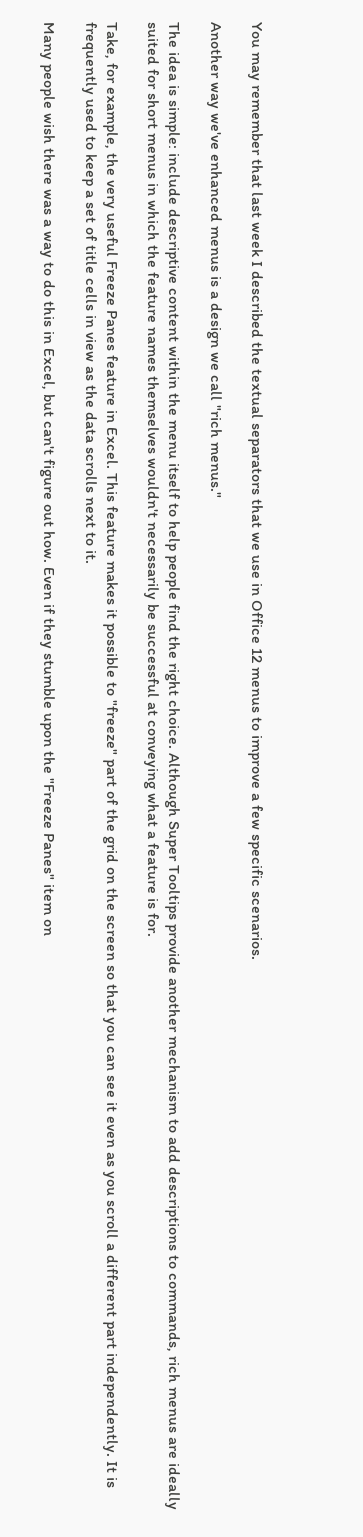You may remember that last week I described the textual separators that we use in Office 12 menus to improve a few specific scenarios.

Another way we've enhanced menus is a design we call "rich menus."

The idea is simple: include descriptive content within the menu itself to help people find the right choice. Although Super Tooltips provide another mechanism to add descriptions to commands, rich menus are ideally suited for short menus in which the feature names themselves wouldn't necessarily be successful at conveying what a feature is for.

Take, for example, the very useful Freeze Panes feature in Excel. This feature makes it possible to "freeze" part of the grid on the screen so that you can see it even as you scroll a different part independently. It is frequently used to keep a set of title cells in view as the data scrolls next to it.

Many people wish there was a way to do this in Excel, but can't figure out how. Even if they stumble upon the "Freeze Panes" item on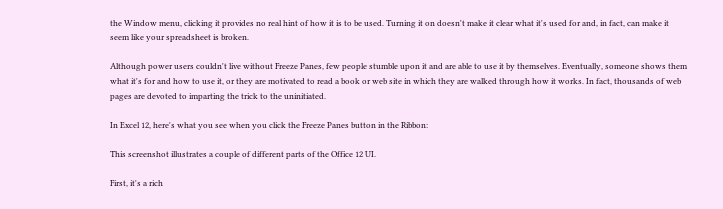the Window menu, clicking it provides no real hint of how it is to be used. Turning it on doesn't make it clear what it's used for and, in fact, can make it seem like your spreadsheet is broken.

Although power users couldn't live without Freeze Panes, few people stumble upon it and are able to use it by themselves. Eventually, someone shows them what it's for and how to use it, or they are motivated to read a book or web site in which they are walked through how it works. In fact, thousands of web pages are devoted to imparting the trick to the uninitiated.

In Excel 12, here's what you see when you click the Freeze Panes button in the Ribbon:

This screenshot illustrates a couple of different parts of the Office 12 UI.

First, it's a rich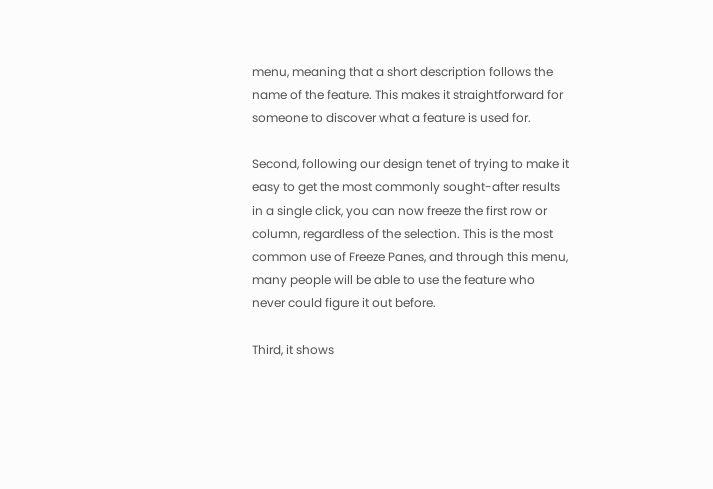menu, meaning that a short description follows the name of the feature. This makes it straightforward for someone to discover what a feature is used for.

Second, following our design tenet of trying to make it easy to get the most commonly sought-after results in a single click, you can now freeze the first row or column, regardless of the selection. This is the most common use of Freeze Panes, and through this menu, many people will be able to use the feature who never could figure it out before.

Third, it shows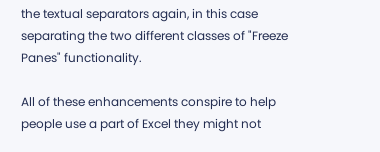the textual separators again, in this case separating the two different classes of "Freeze Panes" functionality.

All of these enhancements conspire to help people use a part of Excel they might not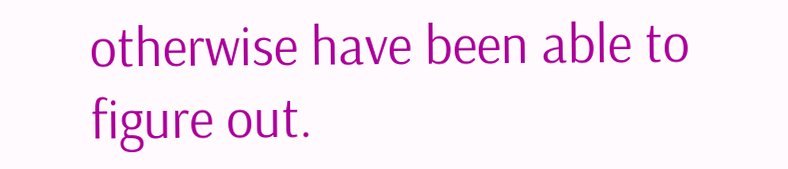otherwise have been able to figure out.